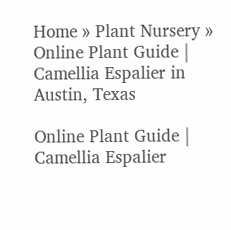Home » Plant Nursery » Online Plant Guide | Camellia Espalier in Austin, Texas

Online Plant Guide | Camellia Espalier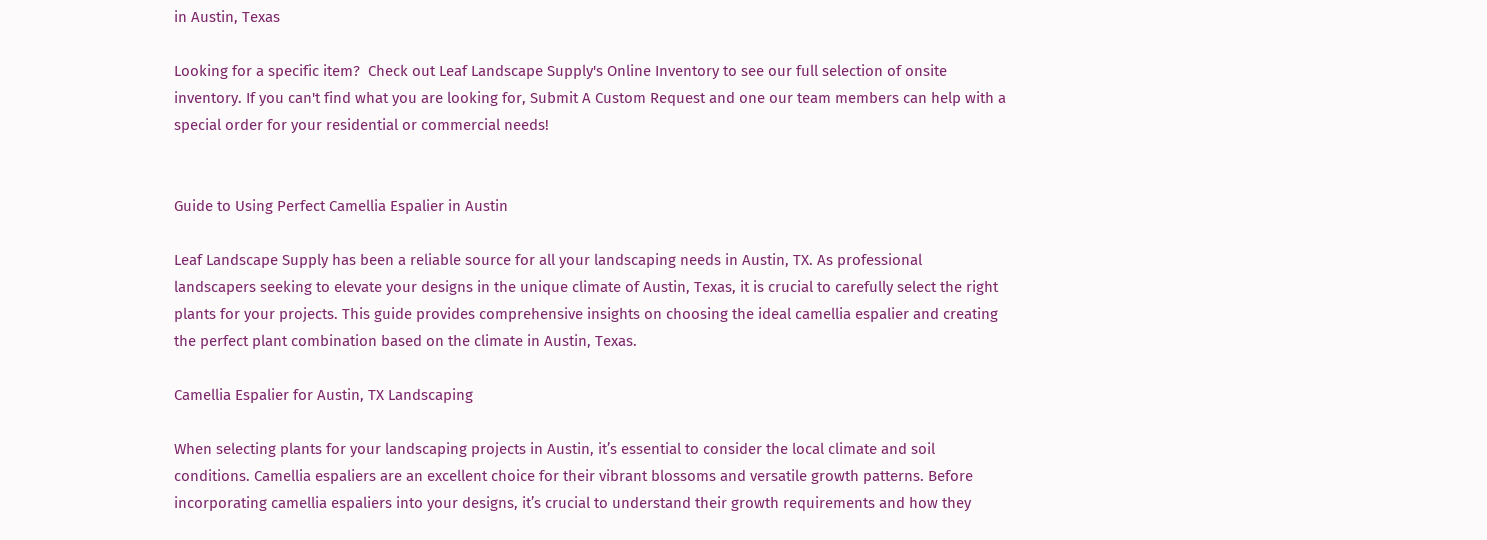in Austin, Texas

Looking for a specific item?  Check out Leaf Landscape Supply's Online Inventory to see our full selection of onsite inventory. If you can't find what you are looking for, Submit A Custom Request and one our team members can help with a special order for your residential or commercial needs!


Guide to Using Perfect Camellia Espalier in Austin

Leaf Landscape Supply has been a reliable source for all your landscaping needs in Austin, TX. As professional landscapers seeking to elevate your designs in the unique climate of Austin, Texas, it is crucial to carefully select the right plants for your projects. This guide provides comprehensive insights on choosing the ideal camellia espalier and creating the perfect plant combination based on the climate in Austin, Texas.

Camellia Espalier for Austin, TX Landscaping

When selecting plants for your landscaping projects in Austin, it’s essential to consider the local climate and soil conditions. Camellia espaliers are an excellent choice for their vibrant blossoms and versatile growth patterns. Before incorporating camellia espaliers into your designs, it’s crucial to understand their growth requirements and how they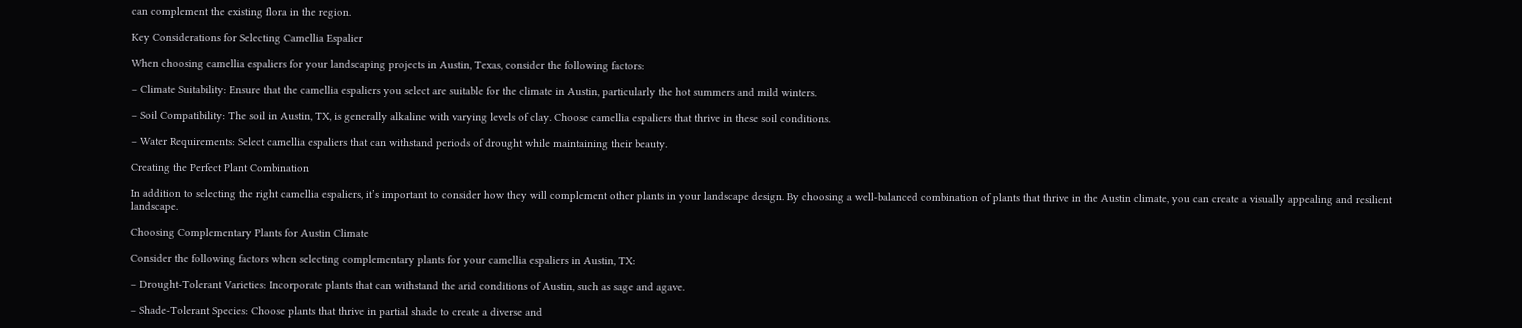can complement the existing flora in the region.

Key Considerations for Selecting Camellia Espalier

When choosing camellia espaliers for your landscaping projects in Austin, Texas, consider the following factors:

– Climate Suitability: Ensure that the camellia espaliers you select are suitable for the climate in Austin, particularly the hot summers and mild winters.

– Soil Compatibility: The soil in Austin, TX, is generally alkaline with varying levels of clay. Choose camellia espaliers that thrive in these soil conditions.

– Water Requirements: Select camellia espaliers that can withstand periods of drought while maintaining their beauty.

Creating the Perfect Plant Combination

In addition to selecting the right camellia espaliers, it’s important to consider how they will complement other plants in your landscape design. By choosing a well-balanced combination of plants that thrive in the Austin climate, you can create a visually appealing and resilient landscape.

Choosing Complementary Plants for Austin Climate

Consider the following factors when selecting complementary plants for your camellia espaliers in Austin, TX:

– Drought-Tolerant Varieties: Incorporate plants that can withstand the arid conditions of Austin, such as sage and agave.

– Shade-Tolerant Species: Choose plants that thrive in partial shade to create a diverse and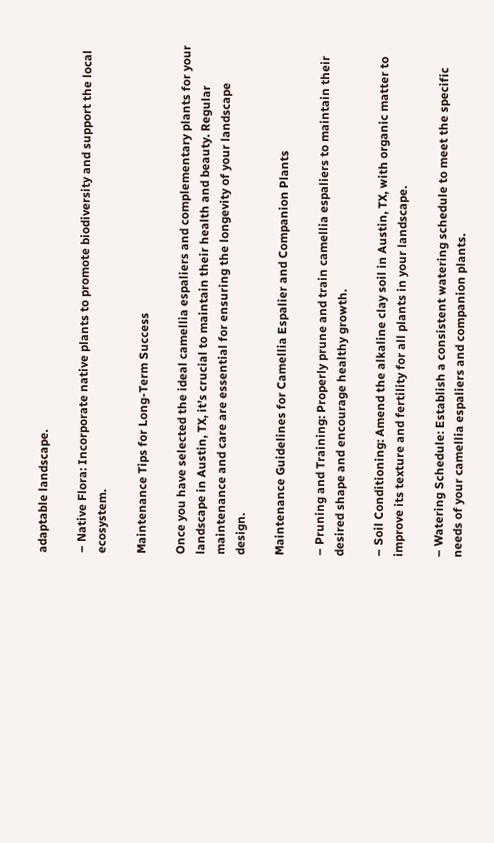adaptable landscape.

– Native Flora: Incorporate native plants to promote biodiversity and support the local ecosystem.

Maintenance Tips for Long-Term Success

Once you have selected the ideal camellia espaliers and complementary plants for your landscape in Austin, TX, it’s crucial to maintain their health and beauty. Regular maintenance and care are essential for ensuring the longevity of your landscape design.

Maintenance Guidelines for Camellia Espalier and Companion Plants

– Pruning and Training: Properly prune and train camellia espaliers to maintain their desired shape and encourage healthy growth.

– Soil Conditioning: Amend the alkaline clay soil in Austin, TX, with organic matter to improve its texture and fertility for all plants in your landscape.

– Watering Schedule: Establish a consistent watering schedule to meet the specific needs of your camellia espaliers and companion plants.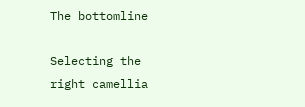The bottomline

Selecting the right camellia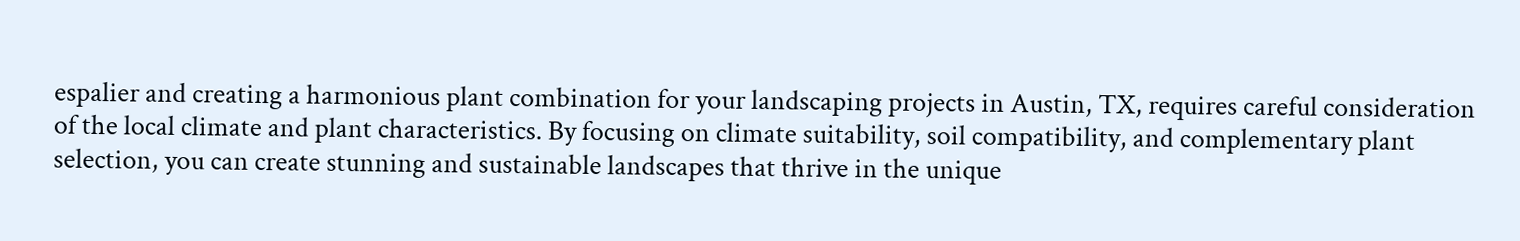espalier and creating a harmonious plant combination for your landscaping projects in Austin, TX, requires careful consideration of the local climate and plant characteristics. By focusing on climate suitability, soil compatibility, and complementary plant selection, you can create stunning and sustainable landscapes that thrive in the unique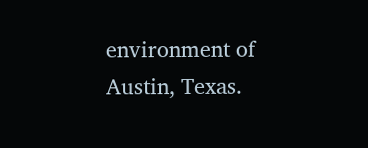environment of Austin, Texas.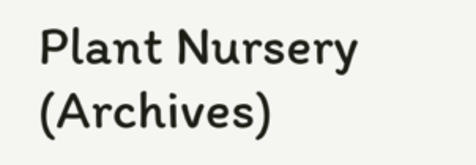Plant Nursery (Archives)